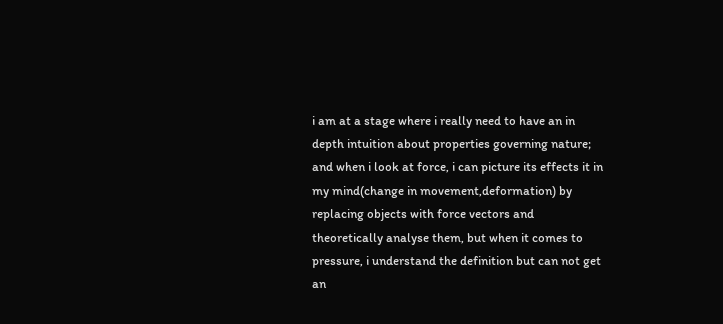i am at a stage where i really need to have an in depth intuition about properties governing nature; and when i look at force, i can picture its effects it in my mind(change in movement,deformation) by replacing objects with force vectors and theoretically analyse them, but when it comes to pressure, i understand the definition but can not get an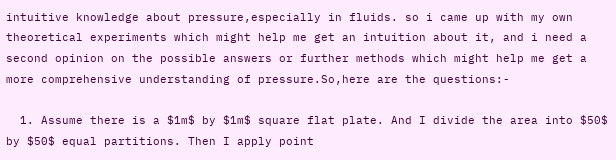intuitive knowledge about pressure,especially in fluids. so i came up with my own theoretical experiments which might help me get an intuition about it, and i need a second opinion on the possible answers or further methods which might help me get a more comprehensive understanding of pressure.So,here are the questions:-

  1. Assume there is a $1m$ by $1m$ square flat plate. And I divide the area into $50$ by $50$ equal partitions. Then I apply point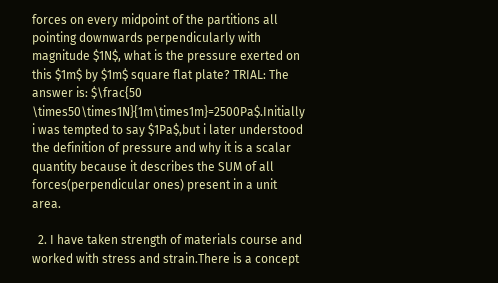forces on every midpoint of the partitions all pointing downwards perpendicularly with magnitude $1N$, what is the pressure exerted on this $1m$ by $1m$ square flat plate? TRIAL: The answer is: $\frac{50 \times50\times1N}{1m\times1m}=2500Pa$.Initially i was tempted to say $1Pa$,but i later understood the definition of pressure and why it is a scalar quantity because it describes the SUM of all forces(perpendicular ones) present in a unit area.

  2. I have taken strength of materials course and worked with stress and strain.There is a concept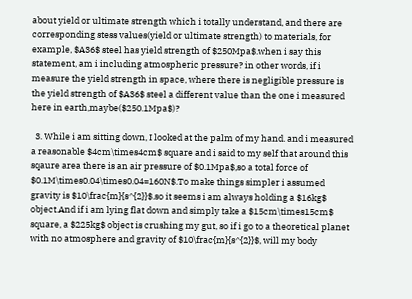about yield or ultimate strength which i totally understand, and there are corresponding stess values(yield or ultimate strength) to materials, for example, $A36$ steel has yield strength of $250Mpa$.when i say this statement, am i including atmospheric pressure? in other words, if i measure the yield strength in space, where there is negligible pressure is the yield strength of $A36$ steel a different value than the one i measured here in earth,maybe($250.1Mpa$)?

  3. While i am sitting down, I looked at the palm of my hand. and i measured a reasonable $4cm\times4cm$ square and i said to my self that around this sqaure area there is an air pressure of $0.1Mpa$,so a total force of $0.1M\times0.04\times0.04=160N$.To make things simpler i assumed gravity is $10\frac{m}{s^{2}}$.so it seems i am always holding a $16kg$ object.And if i am lying flat down and simply take a $15cm\times15cm$ square, a $225kg$ object is crushing my gut, so if i go to a theoretical planet with no atmosphere and gravity of $10\frac{m}{s^{2}}$, will my body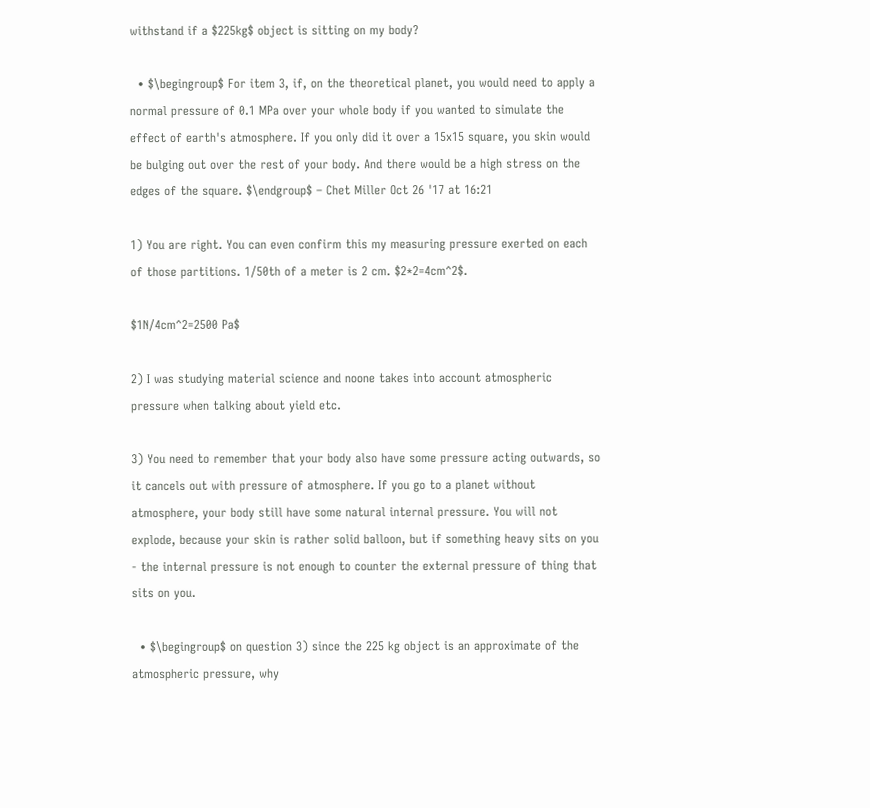withstand if a $225kg$ object is sitting on my body?

  • $\begingroup$ For item 3, if, on the theoretical planet, you would need to apply a normal pressure of 0.1 MPa over your whole body if you wanted to simulate the effect of earth's atmosphere. If you only did it over a 15x15 square, you skin would be bulging out over the rest of your body. And there would be a high stress on the edges of the square. $\endgroup$ – Chet Miller Oct 26 '17 at 16:21

1) You are right. You can even confirm this my measuring pressure exerted on each of those partitions. 1/50th of a meter is 2 cm. $2*2=4cm^2$.

$1N/4cm^2=2500 Pa$

2) I was studying material science and noone takes into account atmospheric pressure when talking about yield etc.

3) You need to remember that your body also have some pressure acting outwards, so it cancels out with pressure of atmosphere. If you go to a planet without atmosphere, your body still have some natural internal pressure. You will not explode, because your skin is rather solid balloon, but if something heavy sits on you - the internal pressure is not enough to counter the external pressure of thing that sits on you.

  • $\begingroup$ on question 3) since the 225 kg object is an approximate of the atmospheric pressure, why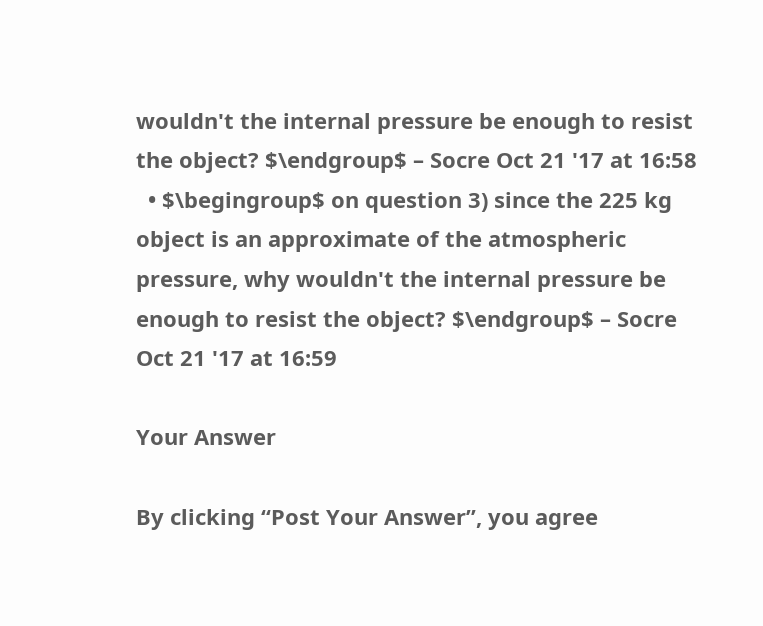wouldn't the internal pressure be enough to resist the object? $\endgroup$ – Socre Oct 21 '17 at 16:58
  • $\begingroup$ on question 3) since the 225 kg object is an approximate of the atmospheric pressure, why wouldn't the internal pressure be enough to resist the object? $\endgroup$ – Socre Oct 21 '17 at 16:59

Your Answer

By clicking “Post Your Answer”, you agree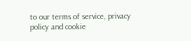to our terms of service, privacy policy and cookie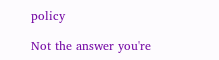policy

Not the answer you're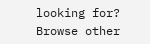looking for? Browse other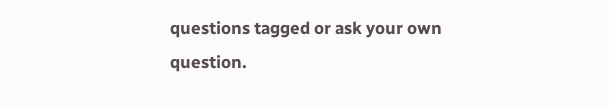questions tagged or ask your own question.